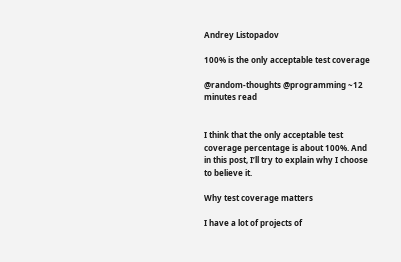Andrey Listopadov

100% is the only acceptable test coverage

@random-thoughts @programming ~12 minutes read


I think that the only acceptable test coverage percentage is about 100%. And in this post, I’ll try to explain why I choose to believe it.

Why test coverage matters

I have a lot of projects of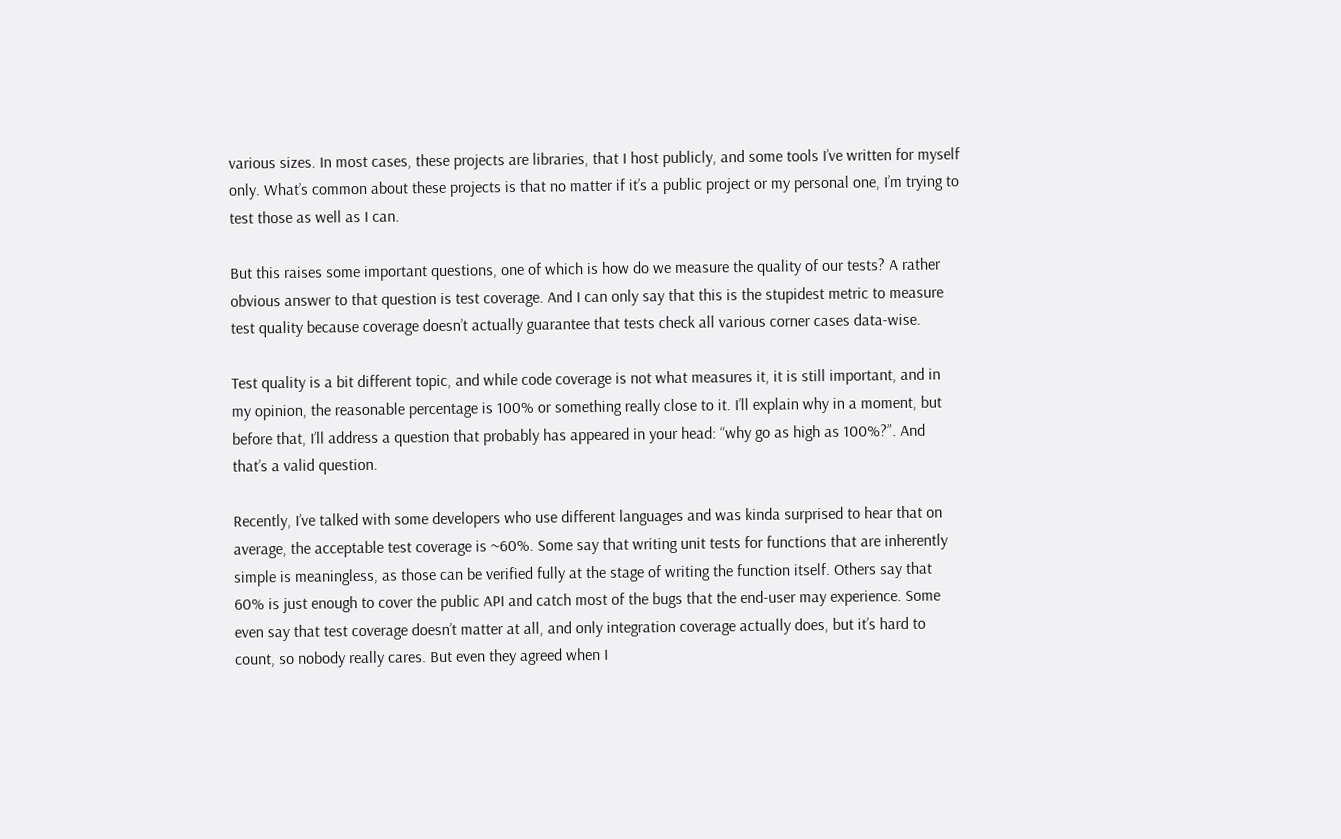various sizes. In most cases, these projects are libraries, that I host publicly, and some tools I’ve written for myself only. What’s common about these projects is that no matter if it’s a public project or my personal one, I’m trying to test those as well as I can.

But this raises some important questions, one of which is how do we measure the quality of our tests? A rather obvious answer to that question is test coverage. And I can only say that this is the stupidest metric to measure test quality because coverage doesn’t actually guarantee that tests check all various corner cases data-wise.

Test quality is a bit different topic, and while code coverage is not what measures it, it is still important, and in my opinion, the reasonable percentage is 100% or something really close to it. I’ll explain why in a moment, but before that, I’ll address a question that probably has appeared in your head: “why go as high as 100%?”. And that’s a valid question.

Recently, I’ve talked with some developers who use different languages and was kinda surprised to hear that on average, the acceptable test coverage is ~60%. Some say that writing unit tests for functions that are inherently simple is meaningless, as those can be verified fully at the stage of writing the function itself. Others say that 60% is just enough to cover the public API and catch most of the bugs that the end-user may experience. Some even say that test coverage doesn’t matter at all, and only integration coverage actually does, but it’s hard to count, so nobody really cares. But even they agreed when I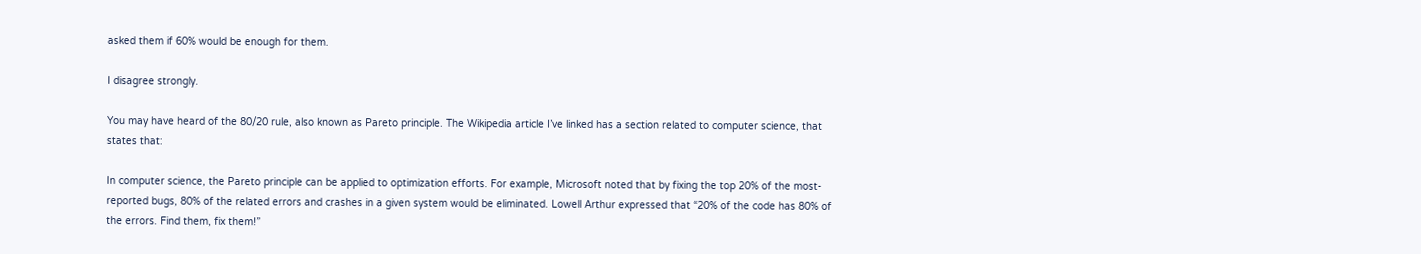asked them if 60% would be enough for them.

I disagree strongly.

You may have heard of the 80/20 rule, also known as Pareto principle. The Wikipedia article I’ve linked has a section related to computer science, that states that:

In computer science, the Pareto principle can be applied to optimization efforts. For example, Microsoft noted that by fixing the top 20% of the most-reported bugs, 80% of the related errors and crashes in a given system would be eliminated. Lowell Arthur expressed that “20% of the code has 80% of the errors. Find them, fix them!”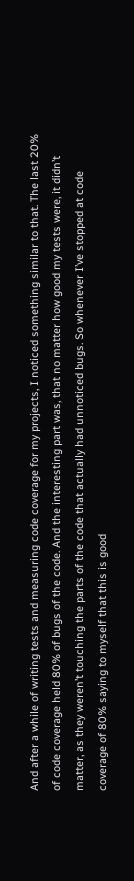And after a while of writing tests and measuring code coverage for my projects, I noticed something similar to that. The last 20% of code coverage held 80% of bugs of the code. And the interesting part was, that no matter how good my tests were, it didn’t matter, as they weren’t touching the parts of the code that actually had unnoticed bugs. So whenever I’ve stopped at code coverage of 80% saying to myself that this is good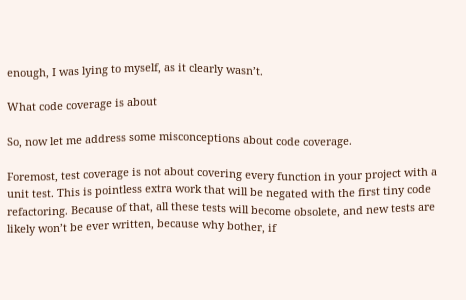enough, I was lying to myself, as it clearly wasn’t.

What code coverage is about

So, now let me address some misconceptions about code coverage.

Foremost, test coverage is not about covering every function in your project with a unit test. This is pointless extra work that will be negated with the first tiny code refactoring. Because of that, all these tests will become obsolete, and new tests are likely won’t be ever written, because why bother, if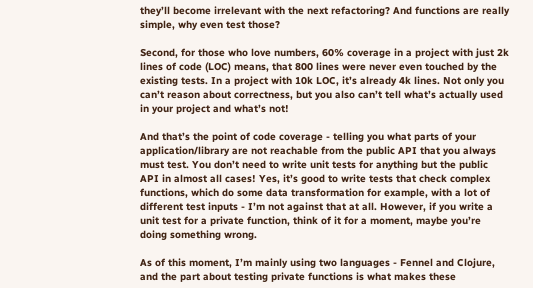they’ll become irrelevant with the next refactoring? And functions are really simple, why even test those?

Second, for those who love numbers, 60% coverage in a project with just 2k lines of code (LOC) means, that 800 lines were never even touched by the existing tests. In a project with 10k LOC, it’s already 4k lines. Not only you can’t reason about correctness, but you also can’t tell what’s actually used in your project and what’s not!

And that’s the point of code coverage - telling you what parts of your application/library are not reachable from the public API that you always must test. You don’t need to write unit tests for anything but the public API in almost all cases! Yes, it’s good to write tests that check complex functions, which do some data transformation for example, with a lot of different test inputs - I’m not against that at all. However, if you write a unit test for a private function, think of it for a moment, maybe you’re doing something wrong.

As of this moment, I’m mainly using two languages - Fennel and Clojure, and the part about testing private functions is what makes these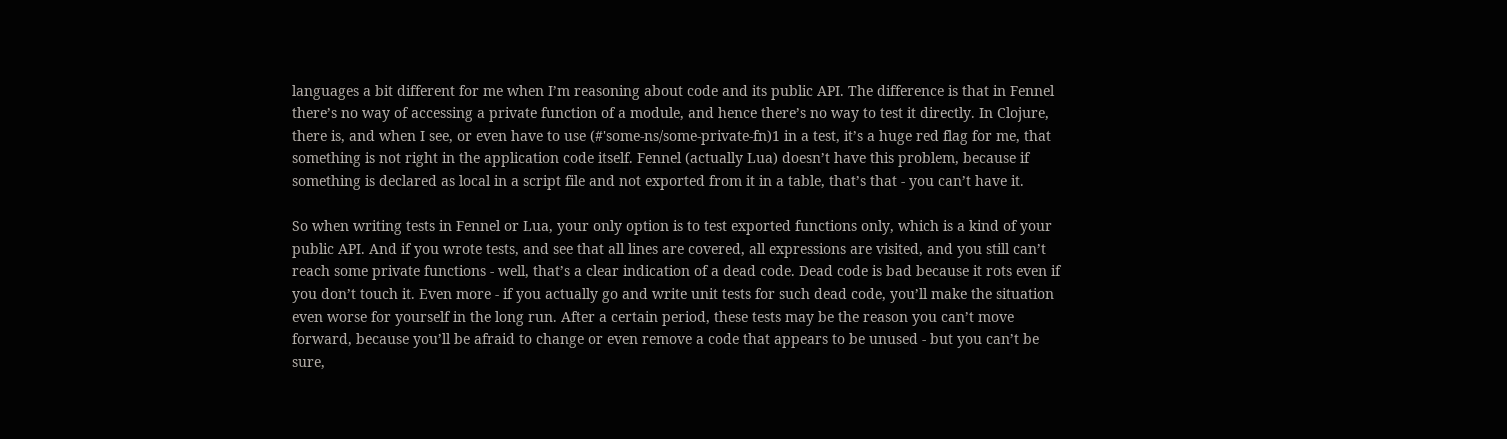languages a bit different for me when I’m reasoning about code and its public API. The difference is that in Fennel there’s no way of accessing a private function of a module, and hence there’s no way to test it directly. In Clojure, there is, and when I see, or even have to use (#'some-ns/some-private-fn)1 in a test, it’s a huge red flag for me, that something is not right in the application code itself. Fennel (actually Lua) doesn’t have this problem, because if something is declared as local in a script file and not exported from it in a table, that’s that - you can’t have it.

So when writing tests in Fennel or Lua, your only option is to test exported functions only, which is a kind of your public API. And if you wrote tests, and see that all lines are covered, all expressions are visited, and you still can’t reach some private functions - well, that’s a clear indication of a dead code. Dead code is bad because it rots even if you don’t touch it. Even more - if you actually go and write unit tests for such dead code, you’ll make the situation even worse for yourself in the long run. After a certain period, these tests may be the reason you can’t move forward, because you’ll be afraid to change or even remove a code that appears to be unused - but you can’t be sure,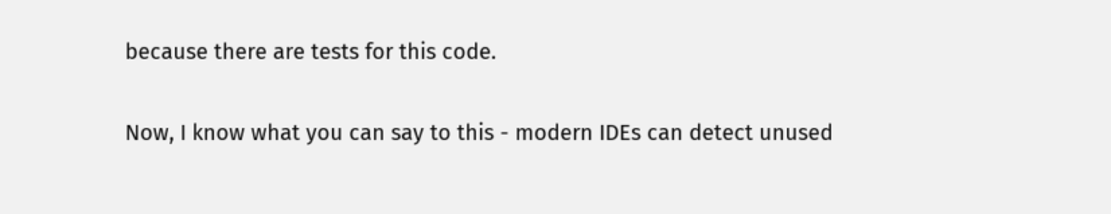because there are tests for this code.

Now, I know what you can say to this - modern IDEs can detect unused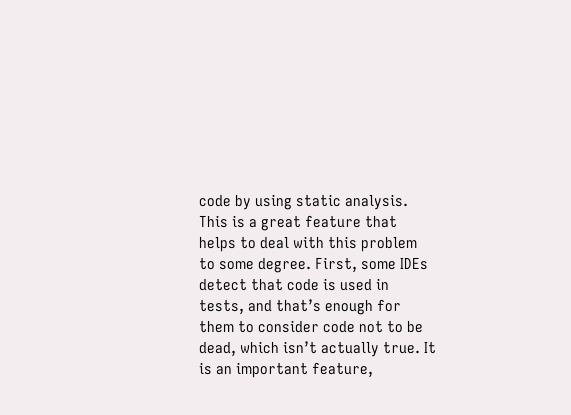code by using static analysis. This is a great feature that helps to deal with this problem to some degree. First, some IDEs detect that code is used in tests, and that’s enough for them to consider code not to be dead, which isn’t actually true. It is an important feature,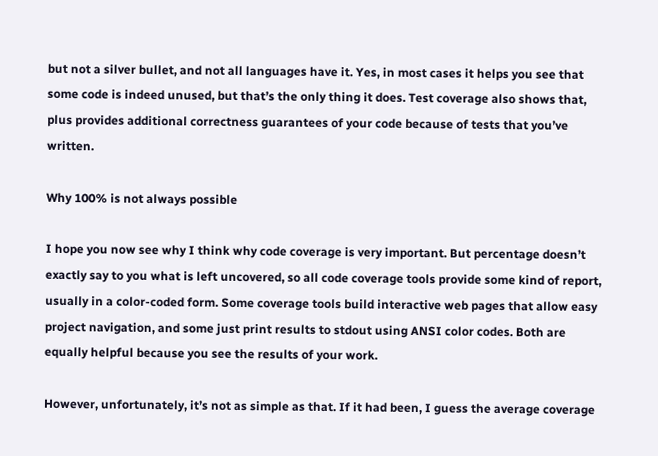but not a silver bullet, and not all languages have it. Yes, in most cases it helps you see that some code is indeed unused, but that’s the only thing it does. Test coverage also shows that, plus provides additional correctness guarantees of your code because of tests that you’ve written.

Why 100% is not always possible

I hope you now see why I think why code coverage is very important. But percentage doesn’t exactly say to you what is left uncovered, so all code coverage tools provide some kind of report, usually in a color-coded form. Some coverage tools build interactive web pages that allow easy project navigation, and some just print results to stdout using ANSI color codes. Both are equally helpful because you see the results of your work.

However, unfortunately, it’s not as simple as that. If it had been, I guess the average coverage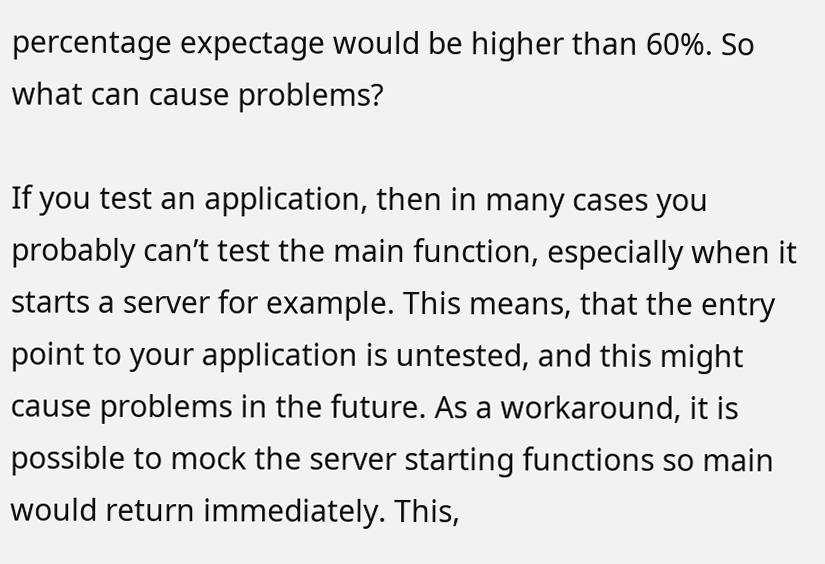percentage expectage would be higher than 60%. So what can cause problems?

If you test an application, then in many cases you probably can’t test the main function, especially when it starts a server for example. This means, that the entry point to your application is untested, and this might cause problems in the future. As a workaround, it is possible to mock the server starting functions so main would return immediately. This,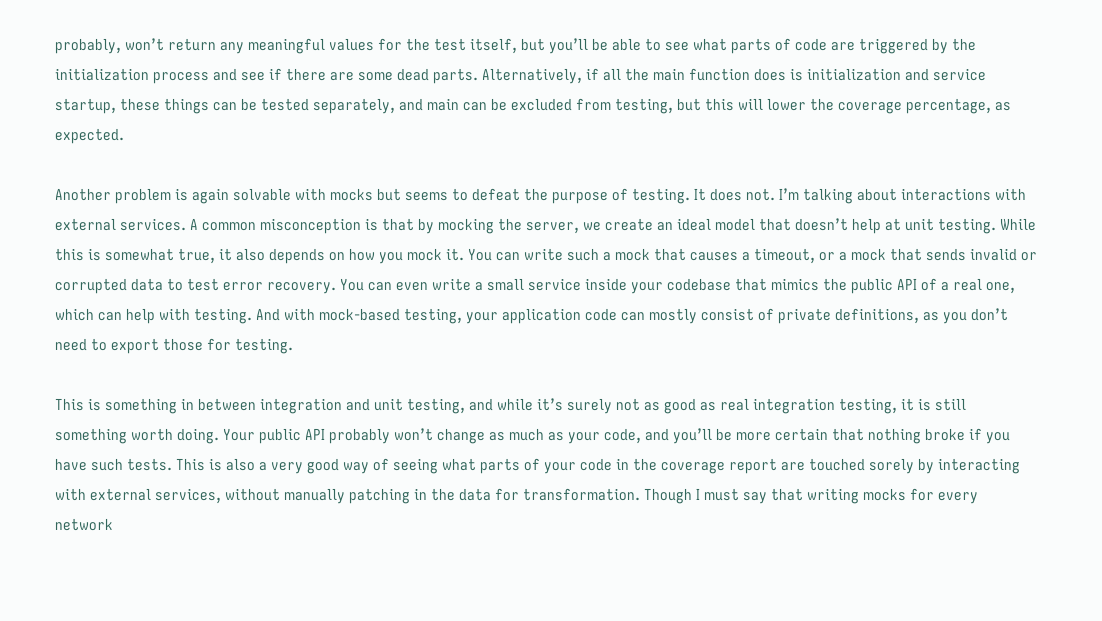probably, won’t return any meaningful values for the test itself, but you’ll be able to see what parts of code are triggered by the initialization process and see if there are some dead parts. Alternatively, if all the main function does is initialization and service startup, these things can be tested separately, and main can be excluded from testing, but this will lower the coverage percentage, as expected.

Another problem is again solvable with mocks but seems to defeat the purpose of testing. It does not. I’m talking about interactions with external services. A common misconception is that by mocking the server, we create an ideal model that doesn’t help at unit testing. While this is somewhat true, it also depends on how you mock it. You can write such a mock that causes a timeout, or a mock that sends invalid or corrupted data to test error recovery. You can even write a small service inside your codebase that mimics the public API of a real one, which can help with testing. And with mock-based testing, your application code can mostly consist of private definitions, as you don’t need to export those for testing.

This is something in between integration and unit testing, and while it’s surely not as good as real integration testing, it is still something worth doing. Your public API probably won’t change as much as your code, and you’ll be more certain that nothing broke if you have such tests. This is also a very good way of seeing what parts of your code in the coverage report are touched sorely by interacting with external services, without manually patching in the data for transformation. Though I must say that writing mocks for every network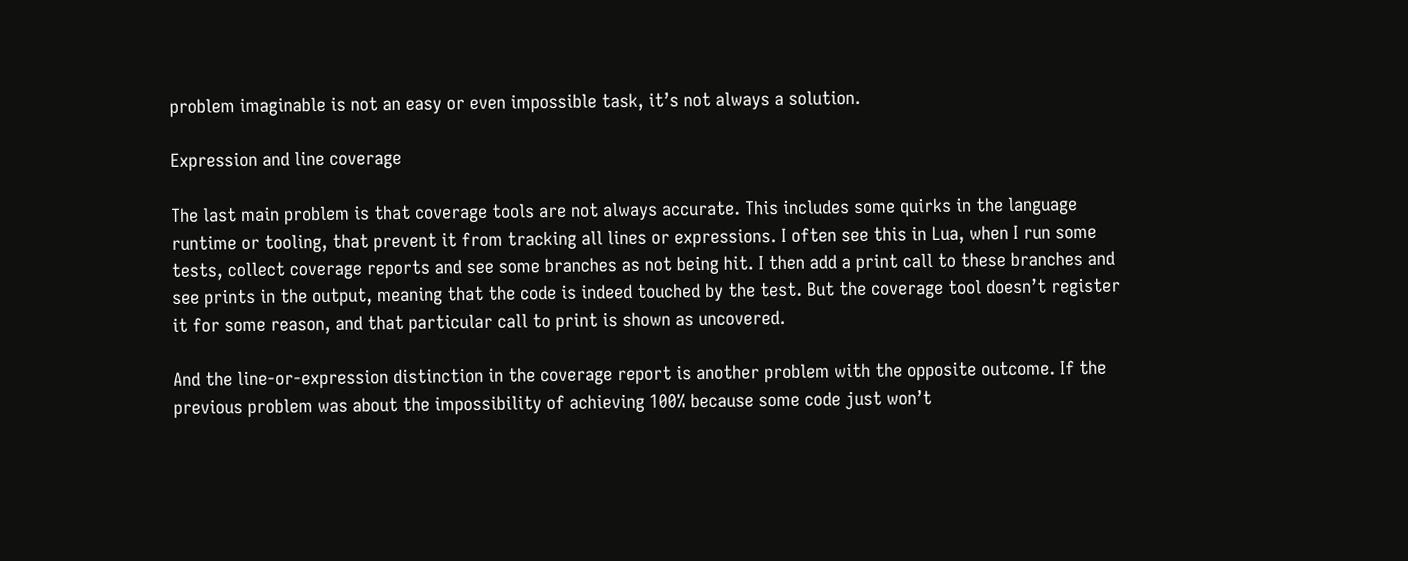problem imaginable is not an easy or even impossible task, it’s not always a solution.

Expression and line coverage

The last main problem is that coverage tools are not always accurate. This includes some quirks in the language runtime or tooling, that prevent it from tracking all lines or expressions. I often see this in Lua, when I run some tests, collect coverage reports and see some branches as not being hit. I then add a print call to these branches and see prints in the output, meaning that the code is indeed touched by the test. But the coverage tool doesn’t register it for some reason, and that particular call to print is shown as uncovered.

And the line-or-expression distinction in the coverage report is another problem with the opposite outcome. If the previous problem was about the impossibility of achieving 100% because some code just won’t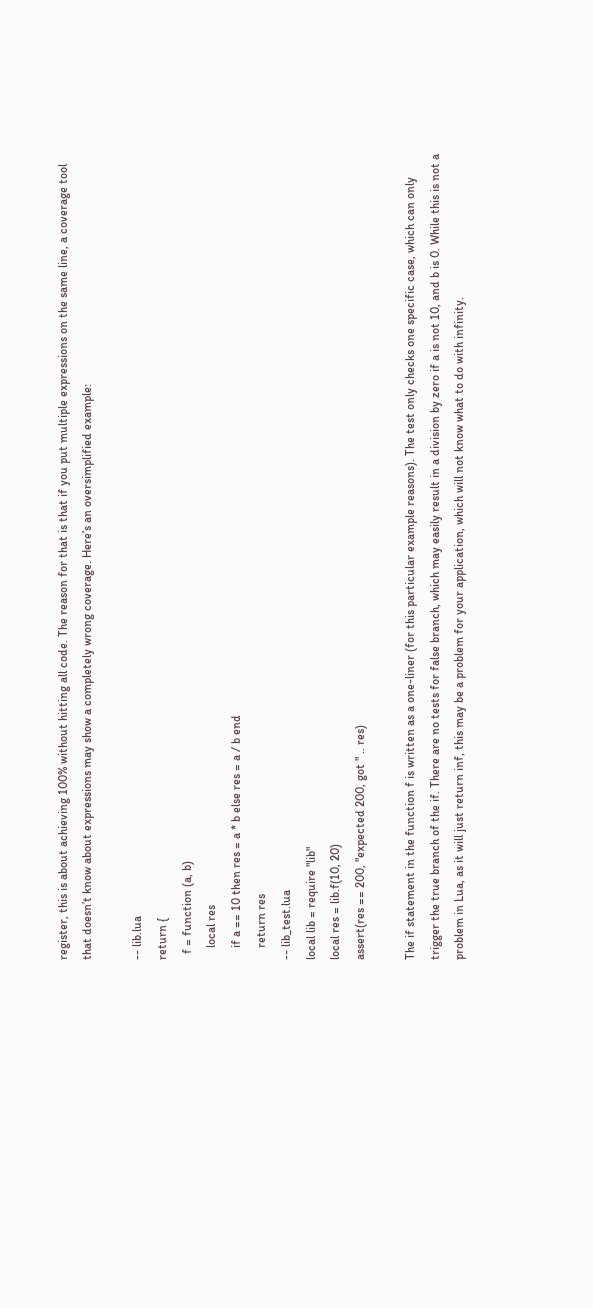register, this is about achieving 100% without hitting all code. The reason for that is that if you put multiple expressions on the same line, a coverage tool that doesn’t know about expressions may show a completely wrong coverage. Here’s an oversimplified example:

-- lib.lua
return {
  f = function (a, b)
    local res
    if a == 10 then res = a * b else res = a / b end
    return res
-- lib_test.lua
local lib = require "lib"
local res = lib.f(10, 20)
assert(res == 200, "expected 200, got " .. res)

The if statement in the function f is written as a one-liner (for this particular example reasons). The test only checks one specific case, which can only trigger the true branch of the if. There are no tests for false branch, which may easily result in a division by zero if a is not 10, and b is 0. While this is not a problem in Lua, as it will just return inf, this may be a problem for your application, which will not know what to do with infinity.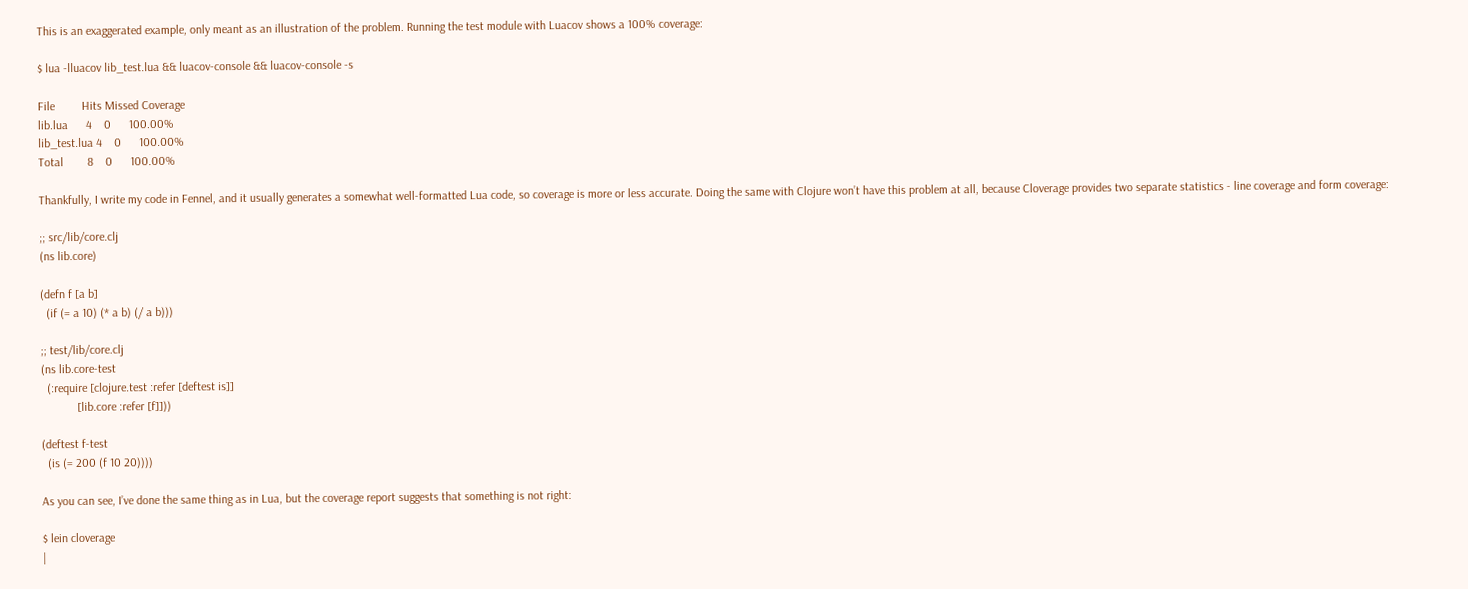This is an exaggerated example, only meant as an illustration of the problem. Running the test module with Luacov shows a 100% coverage:

$ lua -lluacov lib_test.lua && luacov-console && luacov-console -s

File         Hits Missed Coverage
lib.lua      4    0      100.00%
lib_test.lua 4    0      100.00%
Total        8    0      100.00%

Thankfully, I write my code in Fennel, and it usually generates a somewhat well-formatted Lua code, so coverage is more or less accurate. Doing the same with Clojure won’t have this problem at all, because Cloverage provides two separate statistics - line coverage and form coverage:

;; src/lib/core.clj
(ns lib.core)

(defn f [a b]
  (if (= a 10) (* a b) (/ a b)))

;; test/lib/core.clj
(ns lib.core-test
  (:require [clojure.test :refer [deftest is]]
            [lib.core :refer [f]]))

(deftest f-test
  (is (= 200 (f 10 20))))

As you can see, I’ve done the same thing as in Lua, but the coverage report suggests that something is not right:

$ lein cloverage
|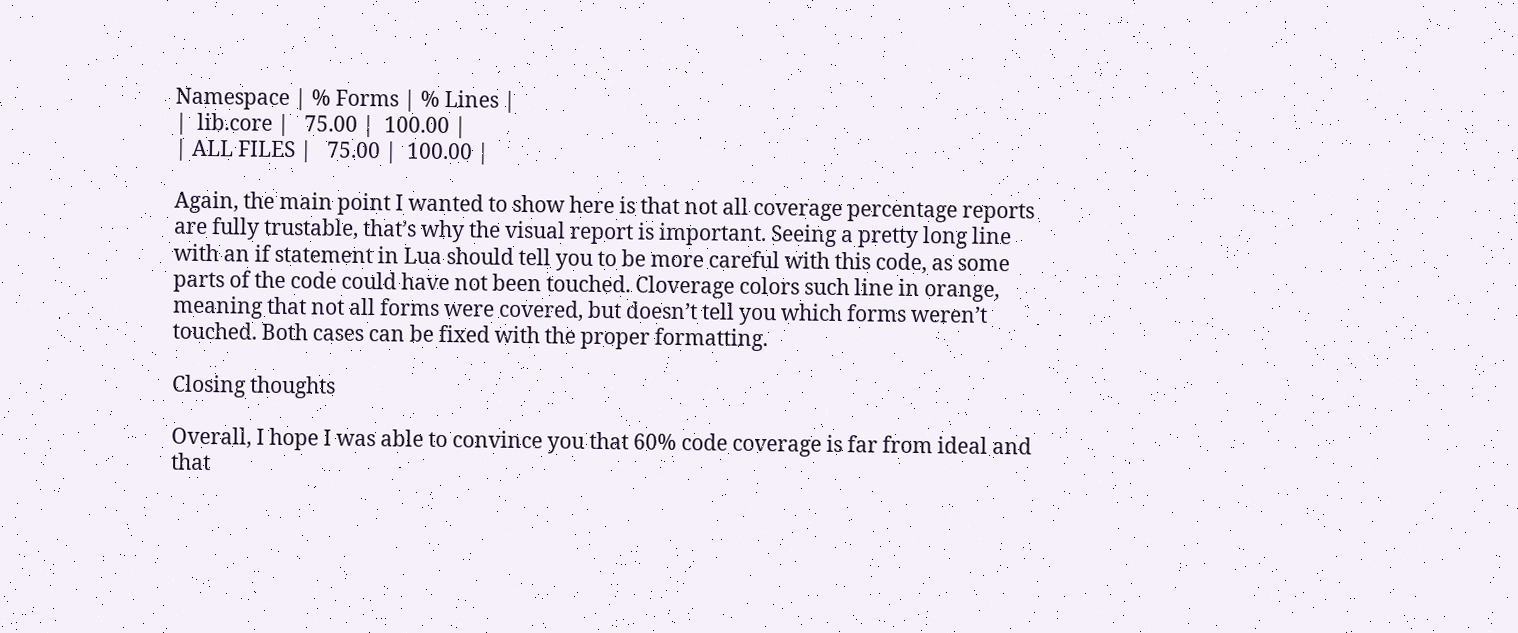Namespace | % Forms | % Lines |
|  lib.core |   75.00 |  100.00 |
| ALL FILES |   75.00 |  100.00 |

Again, the main point I wanted to show here is that not all coverage percentage reports are fully trustable, that’s why the visual report is important. Seeing a pretty long line with an if statement in Lua should tell you to be more careful with this code, as some parts of the code could have not been touched. Cloverage colors such line in orange, meaning that not all forms were covered, but doesn’t tell you which forms weren’t touched. Both cases can be fixed with the proper formatting.

Closing thoughts

Overall, I hope I was able to convince you that 60% code coverage is far from ideal and that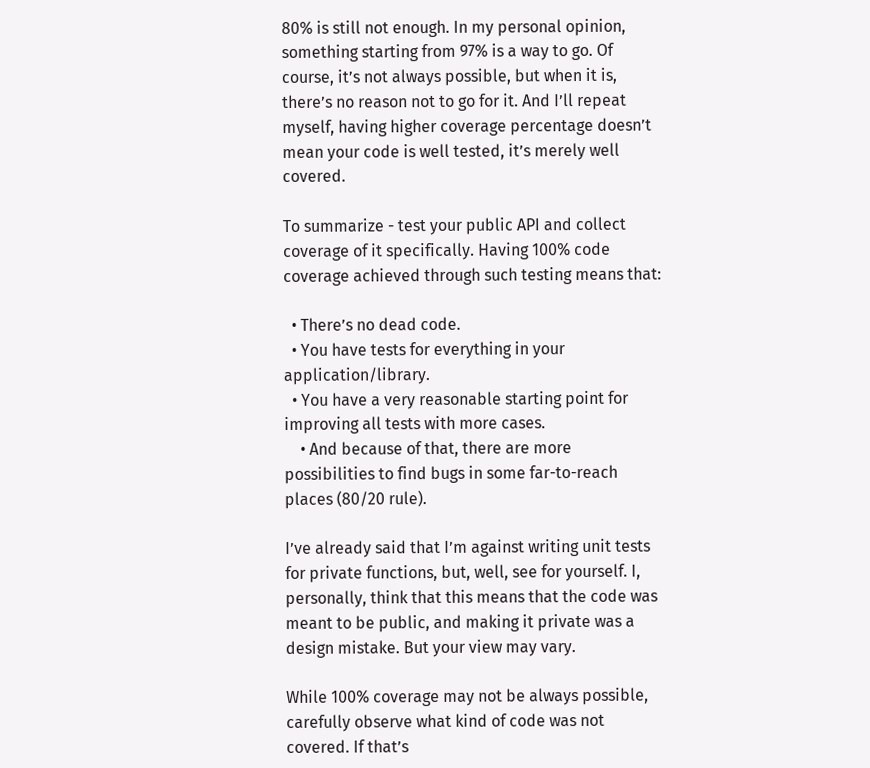80% is still not enough. In my personal opinion, something starting from 97% is a way to go. Of course, it’s not always possible, but when it is, there’s no reason not to go for it. And I’ll repeat myself, having higher coverage percentage doesn’t mean your code is well tested, it’s merely well covered.

To summarize - test your public API and collect coverage of it specifically. Having 100% code coverage achieved through such testing means that:

  • There’s no dead code.
  • You have tests for everything in your application/library.
  • You have a very reasonable starting point for improving all tests with more cases.
    • And because of that, there are more possibilities to find bugs in some far-to-reach places (80/20 rule).

I’ve already said that I’m against writing unit tests for private functions, but, well, see for yourself. I, personally, think that this means that the code was meant to be public, and making it private was a design mistake. But your view may vary.

While 100% coverage may not be always possible, carefully observe what kind of code was not covered. If that’s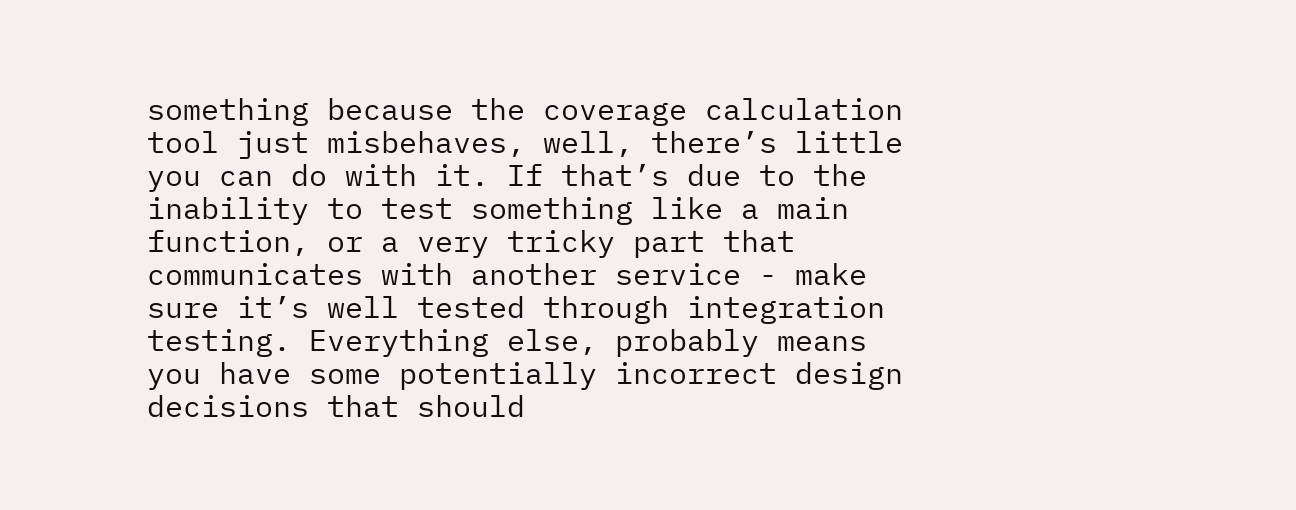something because the coverage calculation tool just misbehaves, well, there’s little you can do with it. If that’s due to the inability to test something like a main function, or a very tricky part that communicates with another service - make sure it’s well tested through integration testing. Everything else, probably means you have some potentially incorrect design decisions that should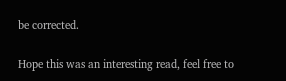be corrected.

Hope this was an interesting read, feel free to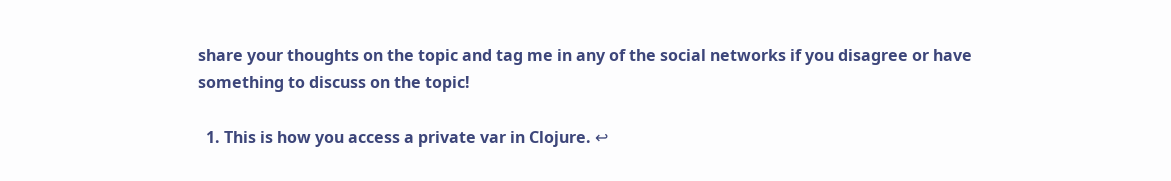share your thoughts on the topic and tag me in any of the social networks if you disagree or have something to discuss on the topic!

  1. This is how you access a private var in Clojure. ↩